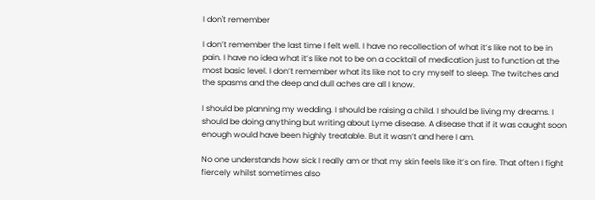I don't remember

I don’t remember the last time I felt well. I have no recollection of what it’s like not to be in pain. I have no idea what it’s like not to be on a cocktail of medication just to function at the most basic level. I don’t remember what its like not to cry myself to sleep. The twitches and the spasms and the deep and dull aches are all I know.

I should be planning my wedding. I should be raising a child. I should be living my dreams. I should be doing anything but writing about Lyme disease. A disease that if it was caught soon enough would have been highly treatable. But it wasn’t and here I am.

No one understands how sick I really am or that my skin feels like it’s on fire. That often I fight fiercely whilst sometimes also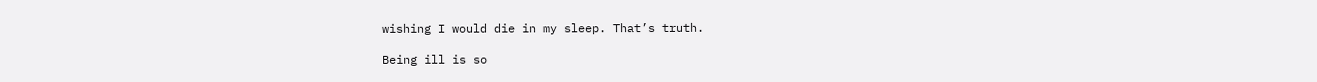wishing I would die in my sleep. That’s truth.

Being ill is so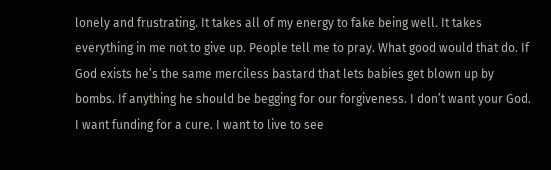lonely and frustrating. It takes all of my energy to fake being well. It takes everything in me not to give up. People tell me to pray. What good would that do. If God exists he’s the same merciless bastard that lets babies get blown up by bombs. If anything he should be begging for our forgiveness. I don’t want your God. I want funding for a cure. I want to live to see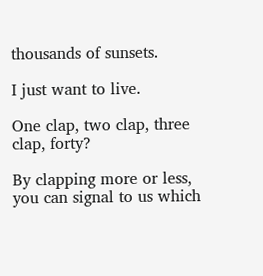thousands of sunsets.

I just want to live.

One clap, two clap, three clap, forty?

By clapping more or less, you can signal to us which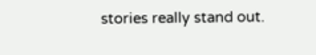stories really stand out.